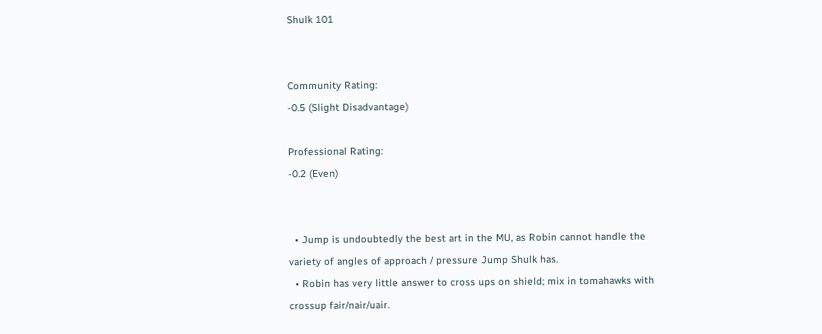Shulk 101


Community Rating:
-0.5 (Slight Disadvantage)

Professional Rating:
-0.2 (Even)


  • Jump is undoubtedly the best art in the MU, as Robin cannot handle the variety of angles of approach / pressure Jump Shulk has.
  • Robin has very little answer to cross ups on shield; mix in tomahawks with crossup fair/nair/uair.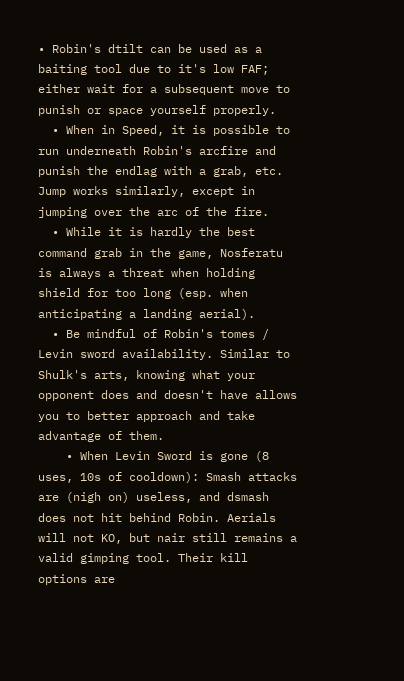• Robin's dtilt can be used as a baiting tool due to it's low FAF; either wait for a subsequent move to punish or space yourself properly.
  • When in Speed, it is possible to run underneath Robin's arcfire and punish the endlag with a grab, etc. Jump works similarly, except in jumping over the arc of the fire.
  • While it is hardly the best command grab in the game, Nosferatu is always a threat when holding shield for too long (esp. when anticipating a landing aerial).
  • Be mindful of Robin's tomes / Levin sword availability. Similar to Shulk's arts, knowing what your opponent does and doesn't have allows you to better approach and take advantage of them.
    • When Levin Sword is gone (8 uses, 10s of cooldown): Smash attacks are (nigh on) useless, and dsmash does not hit behind Robin. Aerials will not KO, but nair still remains a valid gimping tool. Their kill options are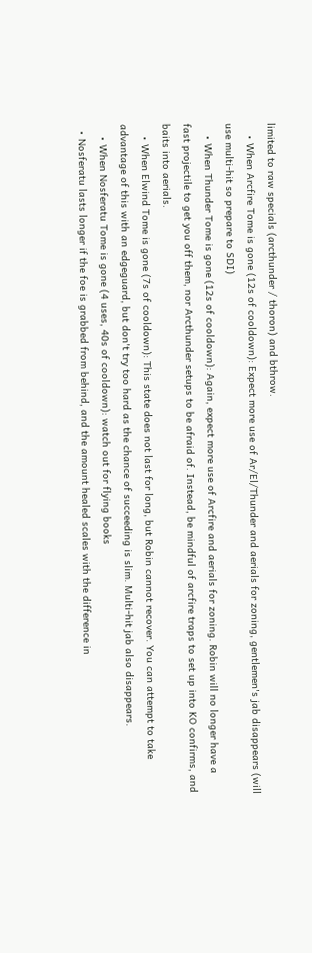limited to raw specials (arcthunder / thoron) and bthrow.
    • When Arcfire Tome is gone (12s of cooldown): Expect more use of Ar/El/Thunder and aerials for zoning, gentlemen's jab disappears (will use multi-hit so prepare to SDI)
    • When Thunder Tome is gone (12s of cooldown): Again, expect more use of Arcfire and aerials for zoning. Robin will no longer have a fast projectile to get you off them, nor Arcthunder setups to be afraid of. Instead, be mindful of arcfire traps to set up into KO confirms, and baits into aerials.
    • When Elwind Tome is gone (7s of cooldown): This state does not last for long, but Robin cannot recover. You can attempt to take advantage of this with an edgeguard, but don't try too hard as the chance of succeeding is slim. Multi-hit jab also disappears.
    • When Nosferatu Tome is gone (4 uses, 40s of cooldown): watch out for flying books
  • Nosferatu lasts longer if the foe is grabbed from behind, and the amount healed scales with the difference in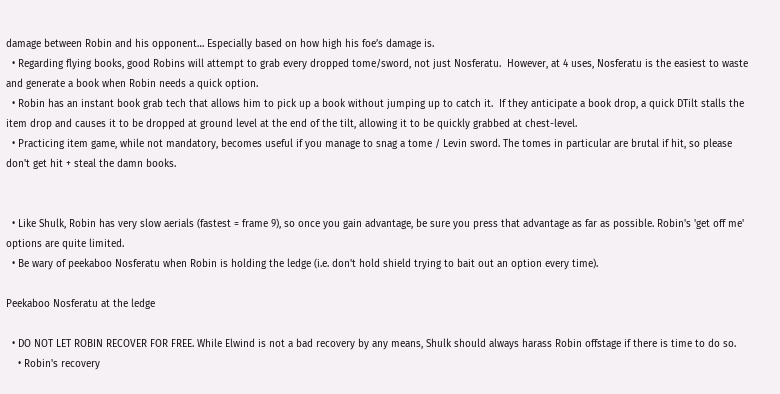damage between Robin and his opponent… Especially based on how high his foe’s damage is.
  • Regarding flying books, good Robins will attempt to grab every dropped tome/sword, not just Nosferatu.  However, at 4 uses, Nosferatu is the easiest to waste and generate a book when Robin needs a quick option.
  • Robin has an instant book grab tech that allows him to pick up a book without jumping up to catch it.  If they anticipate a book drop, a quick DTilt stalls the item drop and causes it to be dropped at ground level at the end of the tilt, allowing it to be quickly grabbed at chest-level.
  • Practicing item game, while not mandatory, becomes useful if you manage to snag a tome / Levin sword. The tomes in particular are brutal if hit, so please don't get hit + steal the damn books.


  • Like Shulk, Robin has very slow aerials (fastest = frame 9), so once you gain advantage, be sure you press that advantage as far as possible. Robin's 'get off me' options are quite limited.
  • Be wary of peekaboo Nosferatu when Robin is holding the ledge (i.e. don't hold shield trying to bait out an option every time).

Peekaboo Nosferatu at the ledge

  • DO NOT LET ROBIN RECOVER FOR FREE. While Elwind is not a bad recovery by any means, Shulk should always harass Robin offstage if there is time to do so.
    • Robin's recovery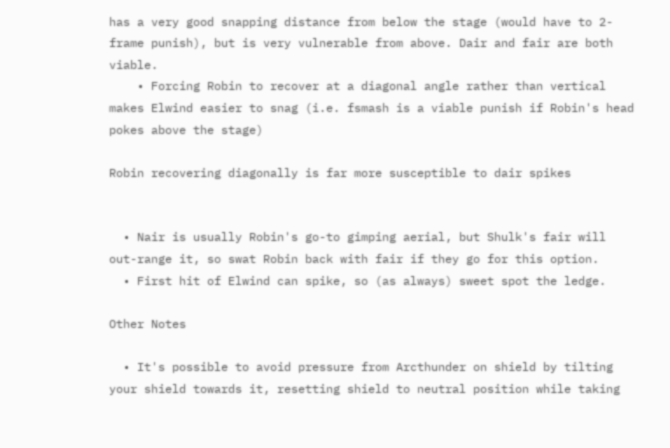has a very good snapping distance from below the stage (would have to 2-frame punish), but is very vulnerable from above. Dair and fair are both viable.
    • Forcing Robin to recover at a diagonal angle rather than vertical makes Elwind easier to snag (i.e. fsmash is a viable punish if Robin's head pokes above the stage)

Robin recovering diagonally is far more susceptible to dair spikes


  • Nair is usually Robin's go-to gimping aerial, but Shulk's fair will out-range it, so swat Robin back with fair if they go for this option.
  • First hit of Elwind can spike, so (as always) sweet spot the ledge.

Other Notes

  • It's possible to avoid pressure from Arcthunder on shield by tilting your shield towards it, resetting shield to neutral position while taking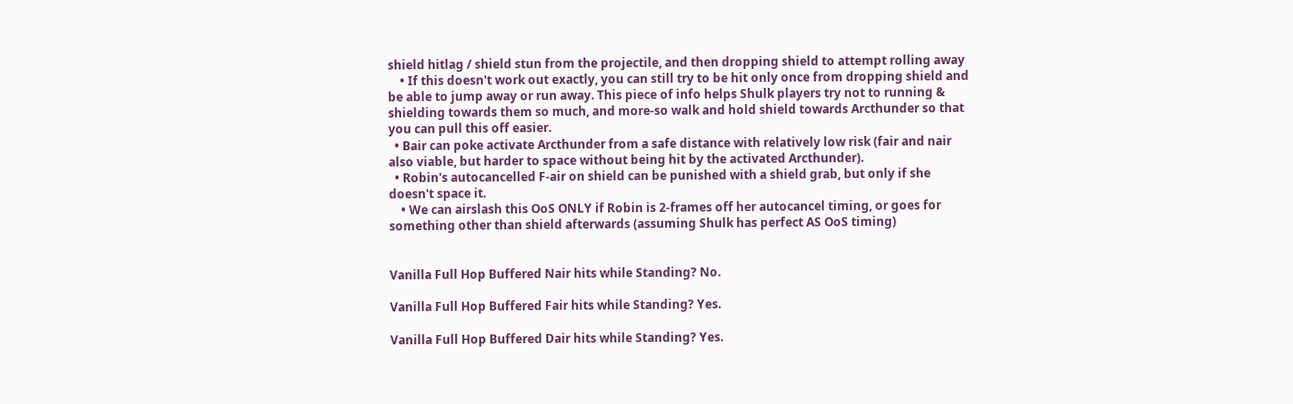shield hitlag / shield stun from the projectile, and then dropping shield to attempt rolling away
    • If this doesn't work out exactly, you can still try to be hit only once from dropping shield and be able to jump away or run away. This piece of info helps Shulk players try not to running & shielding towards them so much, and more-so walk and hold shield towards Arcthunder so that you can pull this off easier.
  • Bair can poke activate Arcthunder from a safe distance with relatively low risk (fair and nair also viable, but harder to space without being hit by the activated Arcthunder).
  • Robin's autocancelled F-air on shield can be punished with a shield grab, but only if she doesn't space it.
    • We can airslash this OoS ONLY if Robin is 2-frames off her autocancel timing, or goes for something other than shield afterwards (assuming Shulk has perfect AS OoS timing)


Vanilla Full Hop Buffered Nair hits while Standing? No.

Vanilla Full Hop Buffered Fair hits while Standing? Yes.

Vanilla Full Hop Buffered Dair hits while Standing? Yes.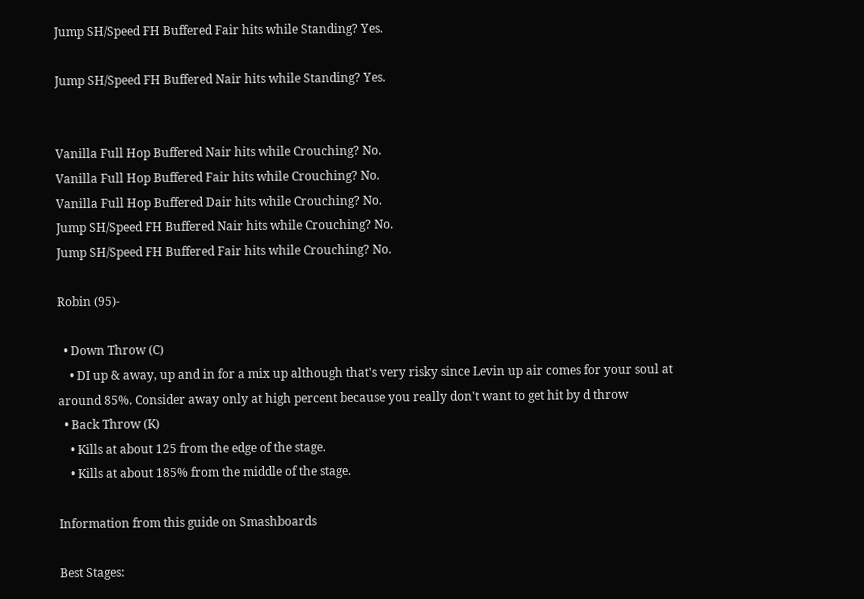Jump SH/Speed FH Buffered Fair hits while Standing? Yes.

Jump SH/Speed FH Buffered Nair hits while Standing? Yes.


Vanilla Full Hop Buffered Nair hits while Crouching? No.
Vanilla Full Hop Buffered Fair hits while Crouching? No.
Vanilla Full Hop Buffered Dair hits while Crouching? No.
Jump SH/Speed FH Buffered Nair hits while Crouching? No.
Jump SH/Speed FH Buffered Fair hits while Crouching? No.

Robin (95)-

  • Down Throw (C)
    • DI up & away, up and in for a mix up although that's very risky since Levin up air comes for your soul at around 85%. Consider away only at high percent because you really don't want to get hit by d throw
  • Back Throw (K)
    • Kills at about 125 from the edge of the stage.
    • Kills at about 185% from the middle of the stage.

Information from this guide on Smashboards

Best Stages: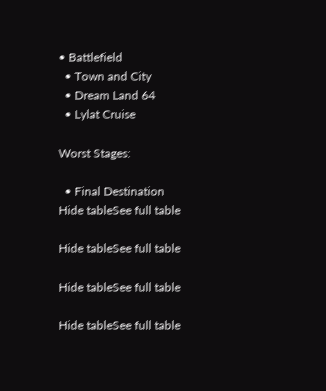• Battlefield
  • Town and City
  • Dream Land 64
  • Lylat Cruise

Worst Stages:

  • Final Destination
Hide tableSee full table

Hide tableSee full table

Hide tableSee full table

Hide tableSee full table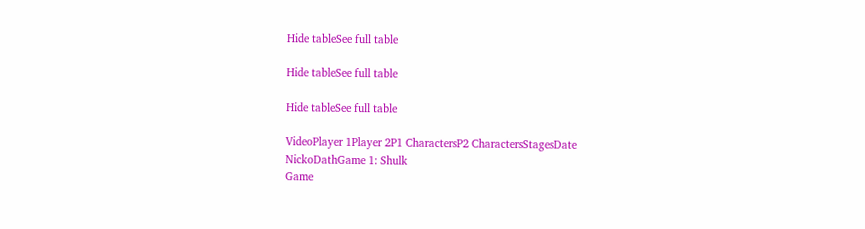Hide tableSee full table

Hide tableSee full table

Hide tableSee full table

VideoPlayer 1Player 2P1 CharactersP2 CharactersStagesDate
NickoDathGame 1: Shulk
Game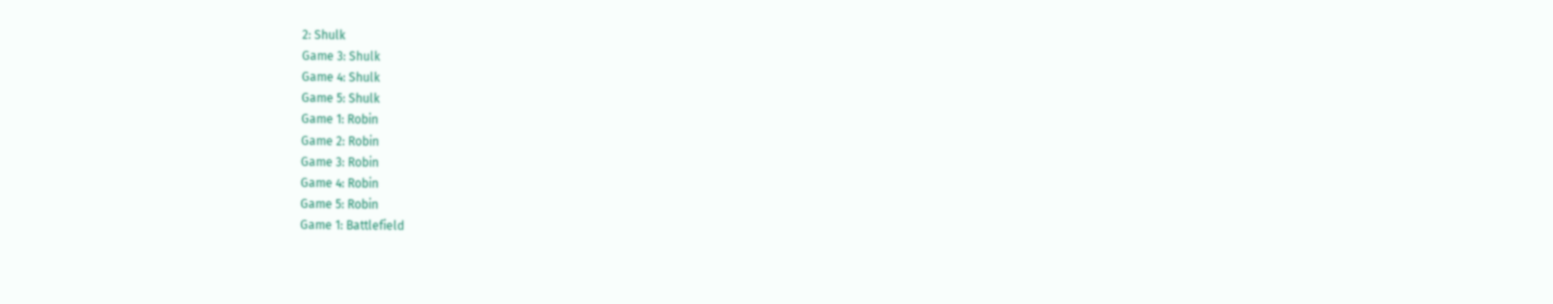2: Shulk
Game 3: Shulk
Game 4: Shulk
Game 5: Shulk
Game 1: Robin
Game 2: Robin
Game 3: Robin
Game 4: Robin
Game 5: Robin
Game 1: Battlefield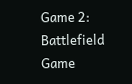Game 2: Battlefield
Game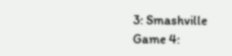3: Smashville
Game 4: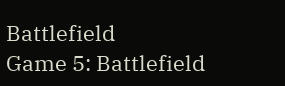Battlefield
Game 5: Battlefield